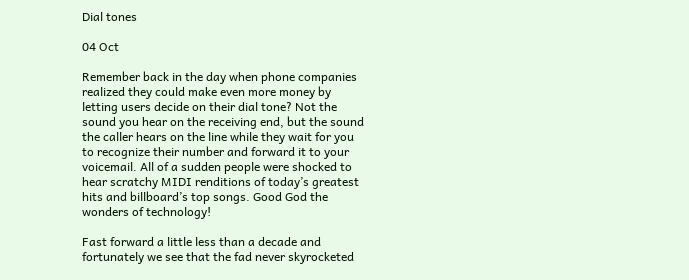Dial tones

04 Oct

Remember back in the day when phone companies realized they could make even more money by letting users decide on their dial tone? Not the sound you hear on the receiving end, but the sound the caller hears on the line while they wait for you to recognize their number and forward it to your voicemail. All of a sudden people were shocked to hear scratchy MIDI renditions of today’s greatest hits and billboard’s top songs. Good God the wonders of technology!

Fast forward a little less than a decade and fortunately we see that the fad never skyrocketed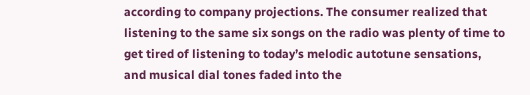according to company projections. The consumer realized that listening to the same six songs on the radio was plenty of time to get tired of listening to today’s melodic autotune sensations, and musical dial tones faded into the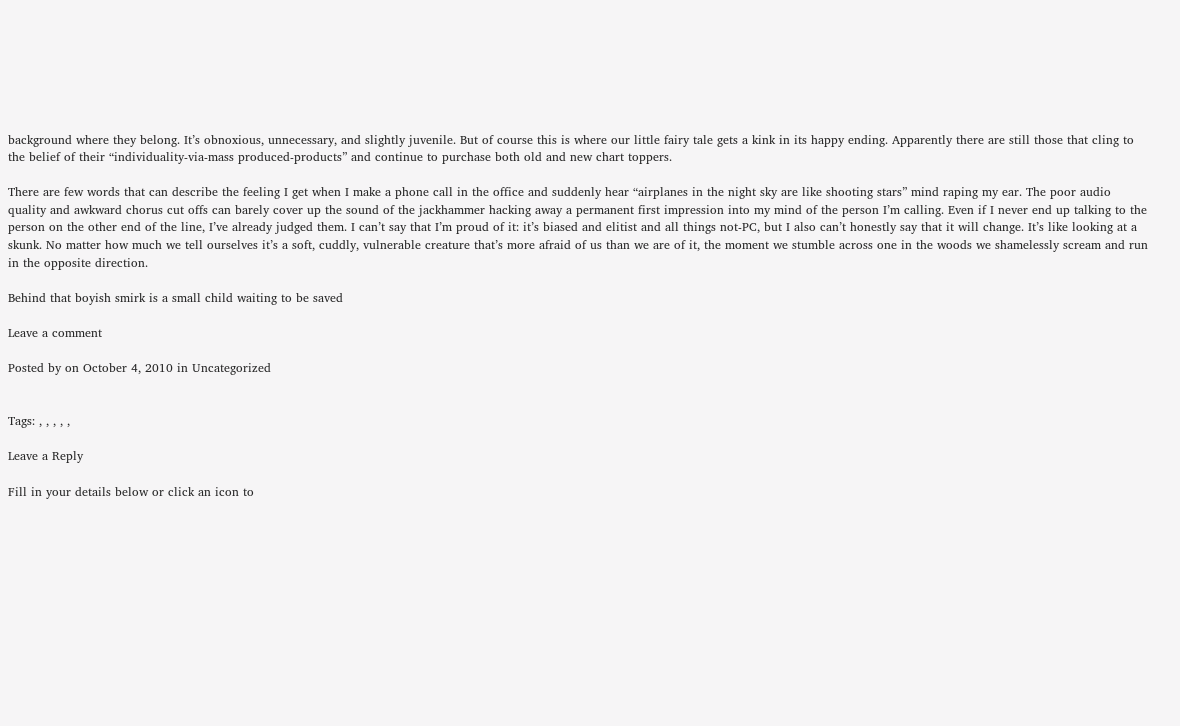background where they belong. It’s obnoxious, unnecessary, and slightly juvenile. But of course this is where our little fairy tale gets a kink in its happy ending. Apparently there are still those that cling to the belief of their “individuality-via-mass produced-products” and continue to purchase both old and new chart toppers.

There are few words that can describe the feeling I get when I make a phone call in the office and suddenly hear “airplanes in the night sky are like shooting stars” mind raping my ear. The poor audio quality and awkward chorus cut offs can barely cover up the sound of the jackhammer hacking away a permanent first impression into my mind of the person I’m calling. Even if I never end up talking to the person on the other end of the line, I’ve already judged them. I can’t say that I’m proud of it: it’s biased and elitist and all things not-PC, but I also can’t honestly say that it will change. It’s like looking at a skunk. No matter how much we tell ourselves it’s a soft, cuddly, vulnerable creature that’s more afraid of us than we are of it, the moment we stumble across one in the woods we shamelessly scream and run in the opposite direction.

Behind that boyish smirk is a small child waiting to be saved

Leave a comment

Posted by on October 4, 2010 in Uncategorized


Tags: , , , , ,

Leave a Reply

Fill in your details below or click an icon to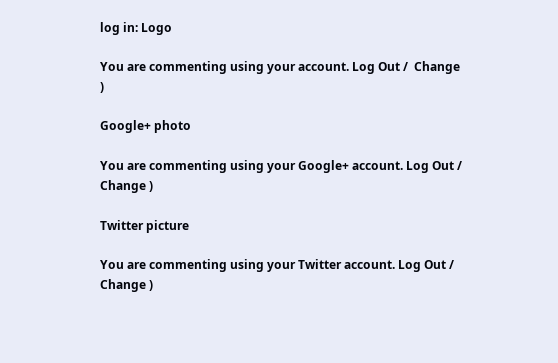log in: Logo

You are commenting using your account. Log Out /  Change )

Google+ photo

You are commenting using your Google+ account. Log Out /  Change )

Twitter picture

You are commenting using your Twitter account. Log Out /  Change )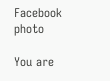Facebook photo

You are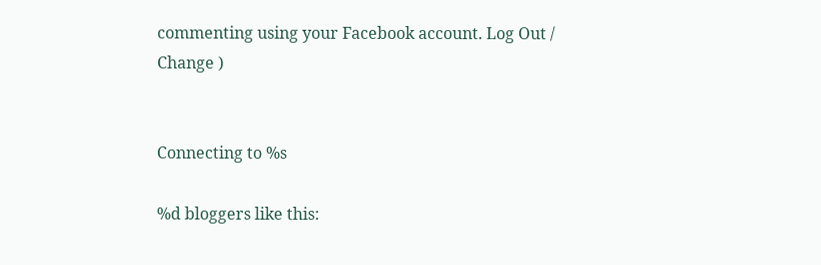commenting using your Facebook account. Log Out /  Change )


Connecting to %s

%d bloggers like this: